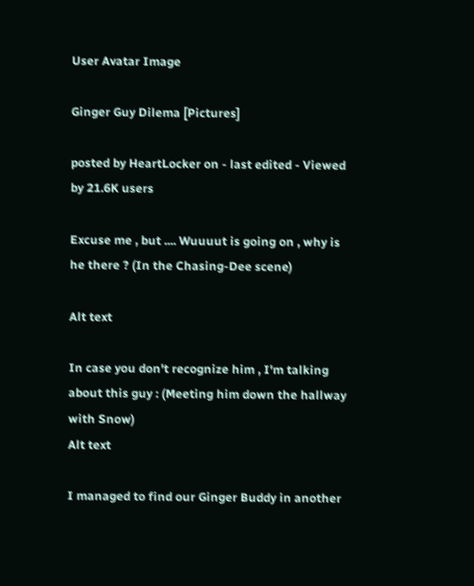User Avatar Image

Ginger Guy Dilema [Pictures]

posted by HeartLocker on - last edited - Viewed by 21.6K users

Excuse me , but .... Wuuuut is going on , why is he there ? (In the Chasing-Dee scene)

Alt text

In case you don't recognize him , I'm talking about this guy : (Meeting him down the hallway with Snow)
Alt text

I managed to find our Ginger Buddy in another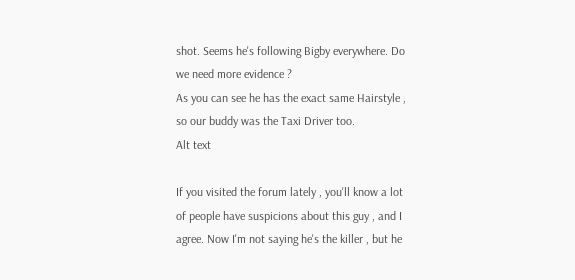shot. Seems he's following Bigby everywhere. Do we need more evidence ?
As you can see he has the exact same Hairstyle , so our buddy was the Taxi Driver too.
Alt text

If you visited the forum lately , you'll know a lot of people have suspicions about this guy , and I agree. Now I'm not saying he's the killer , but he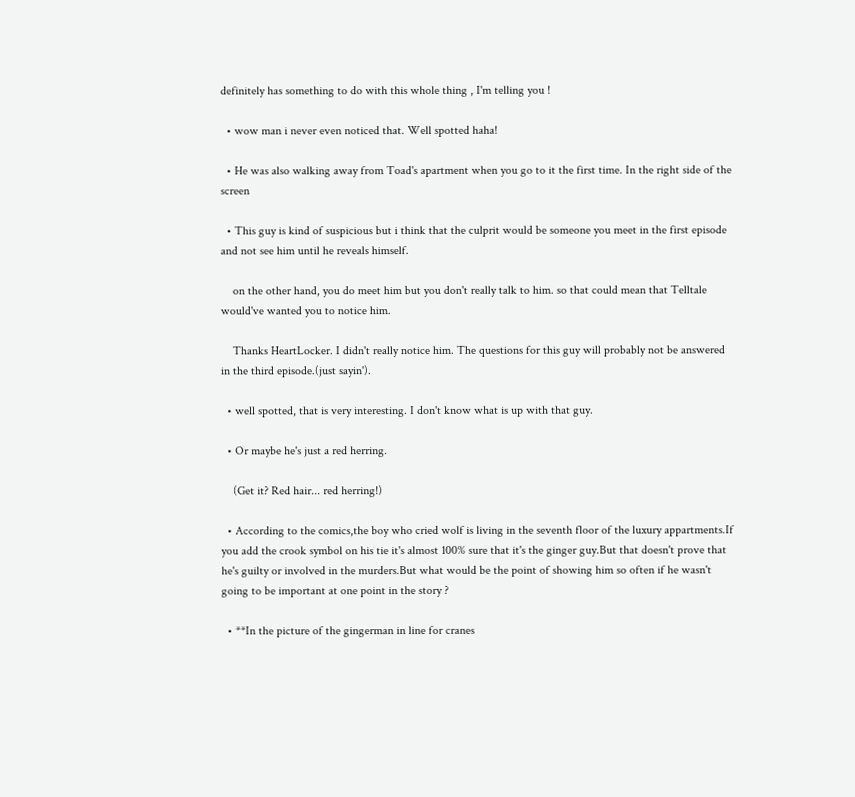definitely has something to do with this whole thing , I'm telling you !

  • wow man i never even noticed that. Well spotted haha!

  • He was also walking away from Toad's apartment when you go to it the first time. In the right side of the screen

  • This guy is kind of suspicious but i think that the culprit would be someone you meet in the first episode and not see him until he reveals himself.

    on the other hand, you do meet him but you don't really talk to him. so that could mean that Telltale would've wanted you to notice him.

    Thanks HeartLocker. I didn't really notice him. The questions for this guy will probably not be answered in the third episode.(just sayin').

  • well spotted, that is very interesting. I don't know what is up with that guy.

  • Or maybe he's just a red herring.

    (Get it? Red hair... red herring!)

  • According to the comics,the boy who cried wolf is living in the seventh floor of the luxury appartments.If you add the crook symbol on his tie it's almost 100% sure that it's the ginger guy.But that doesn't prove that he's guilty or involved in the murders.But what would be the point of showing him so often if he wasn't going to be important at one point in the story ?

  • **In the picture of the gingerman in line for cranes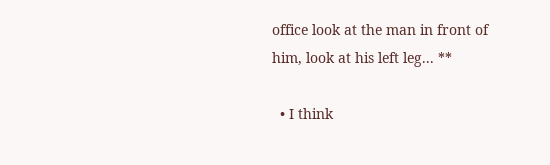office look at the man in front of him, look at his left leg... **

  • I think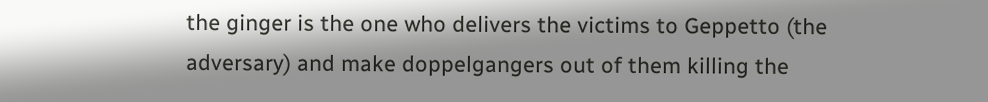the ginger is the one who delivers the victims to Geppetto (the adversary) and make doppelgangers out of them killing the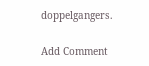doppelgangers.

Add Comment